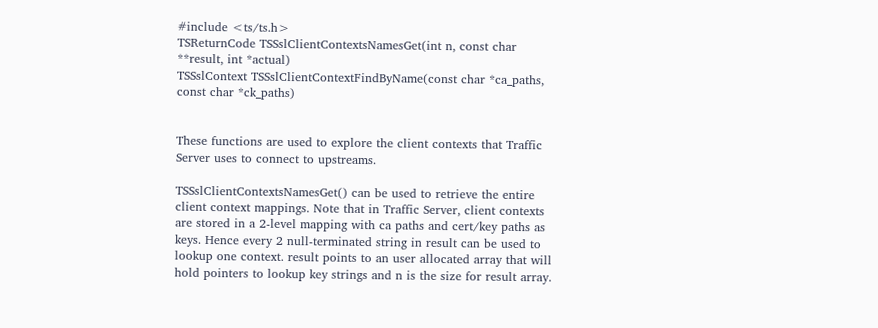#include <ts/ts.h>
TSReturnCode TSSslClientContextsNamesGet(int n, const char **result, int *actual)
TSSslContext TSSslClientContextFindByName(const char *ca_paths, const char *ck_paths)


These functions are used to explore the client contexts that Traffic Server uses to connect to upstreams.

TSSslClientContextsNamesGet() can be used to retrieve the entire client context mappings. Note that in Traffic Server, client contexts are stored in a 2-level mapping with ca paths and cert/key paths as keys. Hence every 2 null-terminated string in result can be used to lookup one context. result points to an user allocated array that will hold pointers to lookup key strings and n is the size for result array.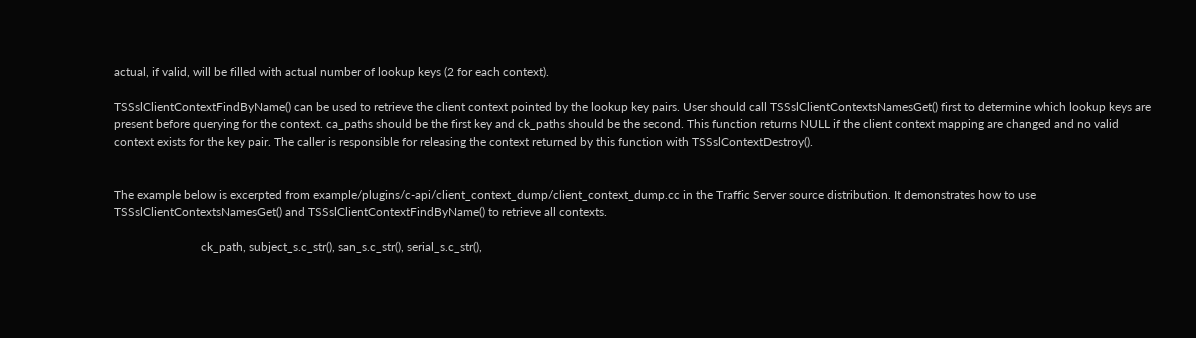actual, if valid, will be filled with actual number of lookup keys (2 for each context).

TSSslClientContextFindByName() can be used to retrieve the client context pointed by the lookup key pairs. User should call TSSslClientContextsNamesGet() first to determine which lookup keys are present before querying for the context. ca_paths should be the first key and ck_paths should be the second. This function returns NULL if the client context mapping are changed and no valid context exists for the key pair. The caller is responsible for releasing the context returned by this function with TSSslContextDestroy().


The example below is excerpted from example/plugins/c-api/client_context_dump/client_context_dump.cc in the Traffic Server source distribution. It demonstrates how to use TSSslClientContextsNamesGet() and TSSslClientContextFindByName() to retrieve all contexts.

                             ck_path, subject_s.c_str(), san_s.c_str(), serial_s.c_str(),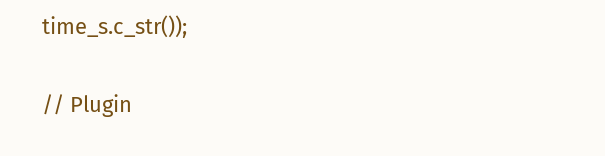time_s.c_str());

// Plugin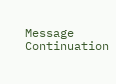Message Continuation